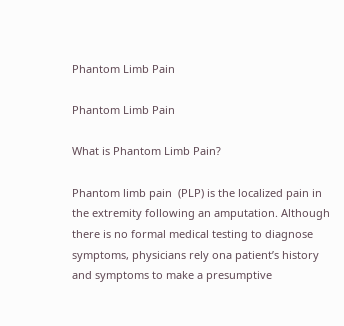Phantom Limb Pain

Phantom Limb Pain

What is Phantom Limb Pain?

Phantom limb pain  (PLP) is the localized pain in the extremity following an amputation. Although there is no formal medical testing to diagnose symptoms, physicians rely ona patient’s history and symptoms to make a presumptive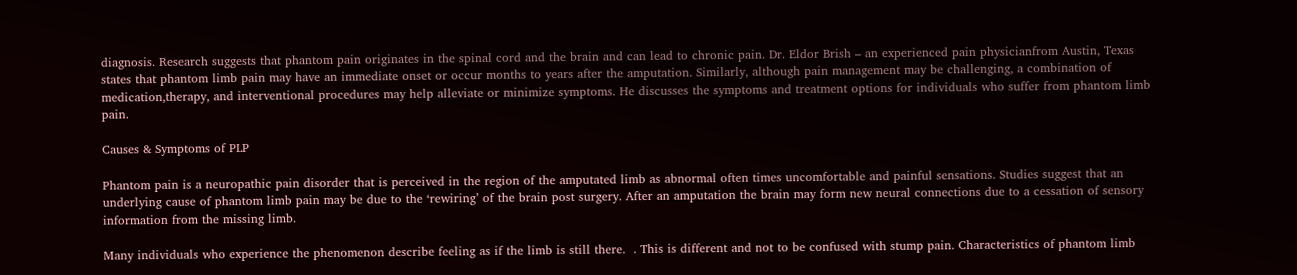diagnosis. Research suggests that phantom pain originates in the spinal cord and the brain and can lead to chronic pain. Dr. Eldor Brish – an experienced pain physicianfrom Austin, Texas states that phantom limb pain may have an immediate onset or occur months to years after the amputation. Similarly, although pain management may be challenging, a combination of medication,therapy, and interventional procedures may help alleviate or minimize symptoms. He discusses the symptoms and treatment options for individuals who suffer from phantom limb pain.

Causes & Symptoms of PLP

Phantom pain is a neuropathic pain disorder that is perceived in the region of the amputated limb as abnormal often times uncomfortable and painful sensations. Studies suggest that an underlying cause of phantom limb pain may be due to the ‘rewiring’ of the brain post surgery. After an amputation the brain may form new neural connections due to a cessation of sensory information from the missing limb.

Many individuals who experience the phenomenon describe feeling as if the limb is still there.  . This is different and not to be confused with stump pain. Characteristics of phantom limb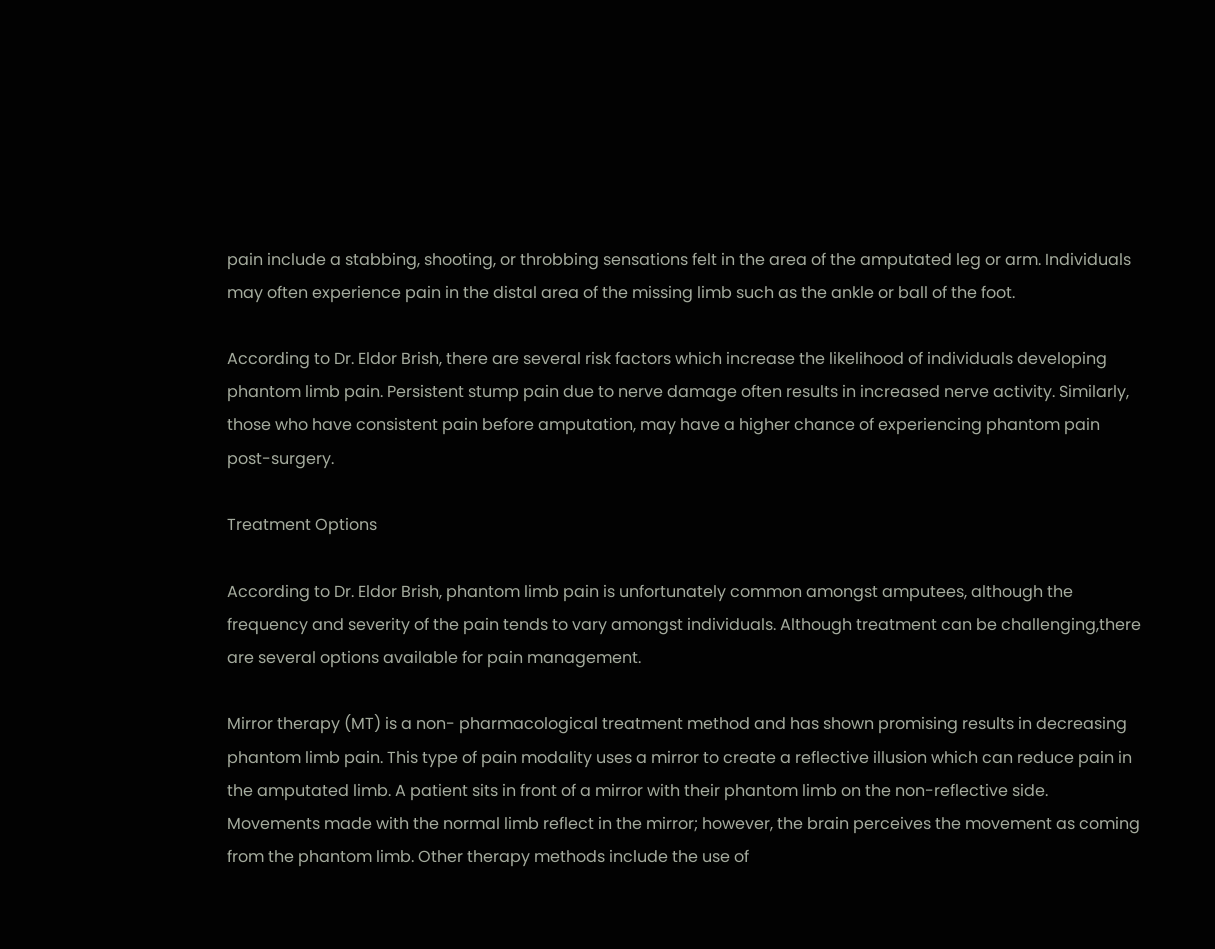pain include a stabbing, shooting, or throbbing sensations felt in the area of the amputated leg or arm. Individuals may often experience pain in the distal area of the missing limb such as the ankle or ball of the foot.

According to Dr. Eldor Brish, there are several risk factors which increase the likelihood of individuals developing phantom limb pain. Persistent stump pain due to nerve damage often results in increased nerve activity. Similarly, those who have consistent pain before amputation, may have a higher chance of experiencing phantom pain post-surgery.

Treatment Options

According to Dr. Eldor Brish, phantom limb pain is unfortunately common amongst amputees, although the frequency and severity of the pain tends to vary amongst individuals. Although treatment can be challenging,there are several options available for pain management.

Mirror therapy (MT) is a non- pharmacological treatment method and has shown promising results in decreasing phantom limb pain. This type of pain modality uses a mirror to create a reflective illusion which can reduce pain in the amputated limb. A patient sits in front of a mirror with their phantom limb on the non-reflective side. Movements made with the normal limb reflect in the mirror; however, the brain perceives the movement as coming from the phantom limb. Other therapy methods include the use of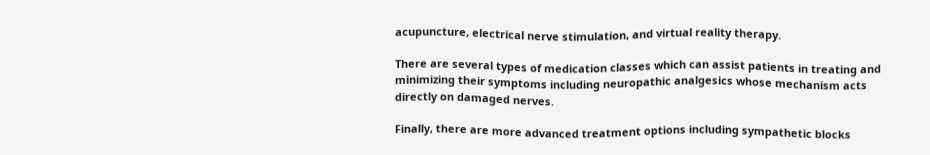acupuncture, electrical nerve stimulation, and virtual reality therapy.

There are several types of medication classes which can assist patients in treating and minimizing their symptoms including neuropathic analgesics whose mechanism acts directly on damaged nerves.

Finally, there are more advanced treatment options including sympathetic blocks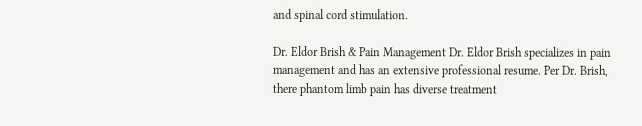and spinal cord stimulation.

Dr. Eldor Brish & Pain Management Dr. Eldor Brish specializes in pain management and has an extensive professional resume. Per Dr. Brish, there phantom limb pain has diverse treatment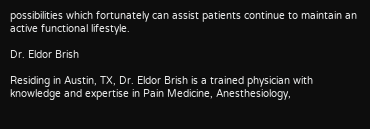possibilities which fortunately can assist patients continue to maintain an active functional lifestyle.

Dr. Eldor Brish

Residing in Austin, TX, Dr. Eldor Brish is a trained physician with knowledge and expertise in Pain Medicine, Anesthesiology,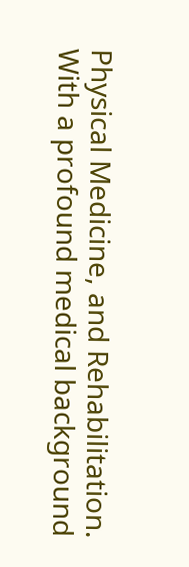Physical Medicine, and Rehabilitation. With a profound medical background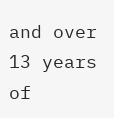and over 13 years of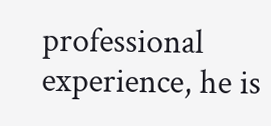professional experience, he is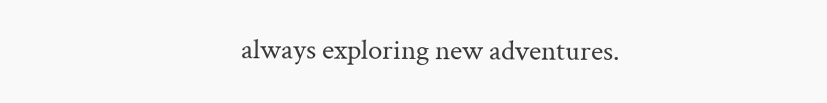always exploring new adventures.